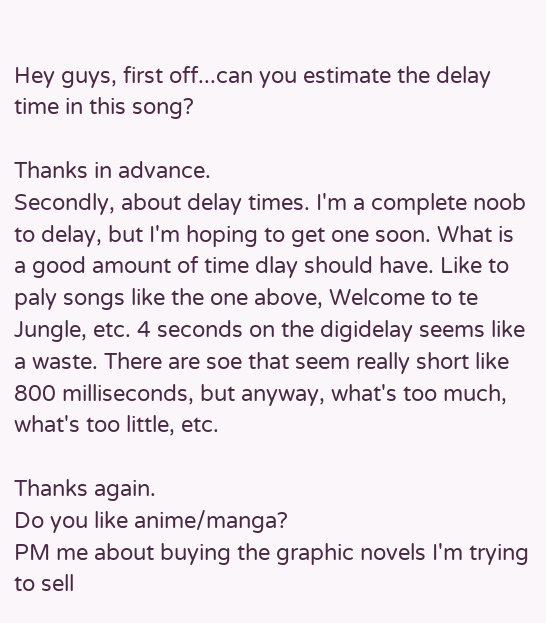Hey guys, first off...can you estimate the delay time in this song?

Thanks in advance.
Secondly, about delay times. I'm a complete noob to delay, but I'm hoping to get one soon. What is a good amount of time dlay should have. Like to paly songs like the one above, Welcome to te Jungle, etc. 4 seconds on the digidelay seems like a waste. There are soe that seem really short like 800 milliseconds, but anyway, what's too much, what's too little, etc.

Thanks again.
Do you like anime/manga?
PM me about buying the graphic novels I'm trying to sell